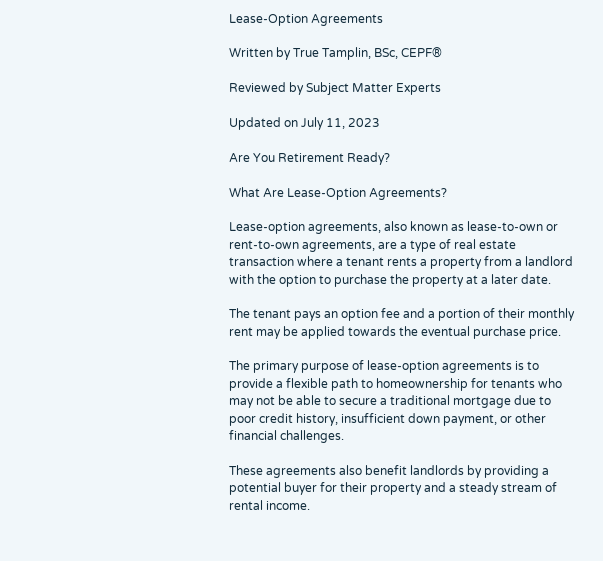Lease-Option Agreements

Written by True Tamplin, BSc, CEPF®

Reviewed by Subject Matter Experts

Updated on July 11, 2023

Are You Retirement Ready?

What Are Lease-Option Agreements?

Lease-option agreements, also known as lease-to-own or rent-to-own agreements, are a type of real estate transaction where a tenant rents a property from a landlord with the option to purchase the property at a later date.

The tenant pays an option fee and a portion of their monthly rent may be applied towards the eventual purchase price.

The primary purpose of lease-option agreements is to provide a flexible path to homeownership for tenants who may not be able to secure a traditional mortgage due to poor credit history, insufficient down payment, or other financial challenges.

These agreements also benefit landlords by providing a potential buyer for their property and a steady stream of rental income.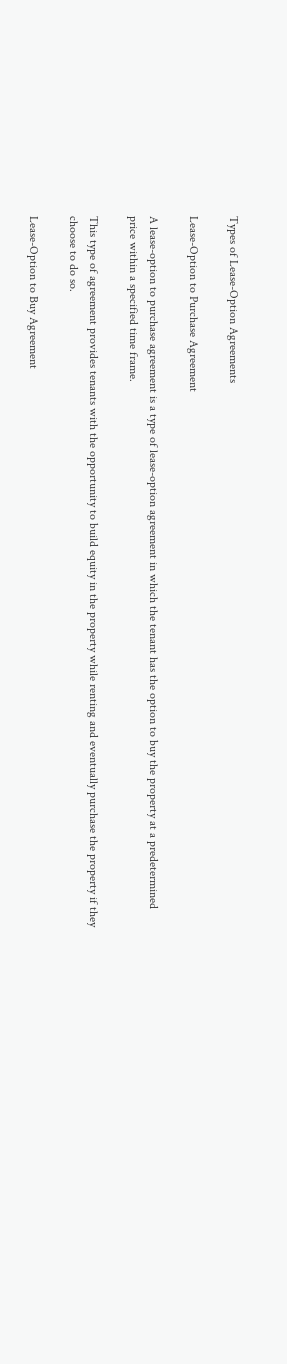Types of Lease-Option Agreements

Lease-Option to Purchase Agreement

A lease-option to purchase agreement is a type of lease-option agreement in which the tenant has the option to buy the property at a predetermined price within a specified time frame.

This type of agreement provides tenants with the opportunity to build equity in the property while renting and eventually purchase the property if they choose to do so.

Lease-Option to Buy Agreement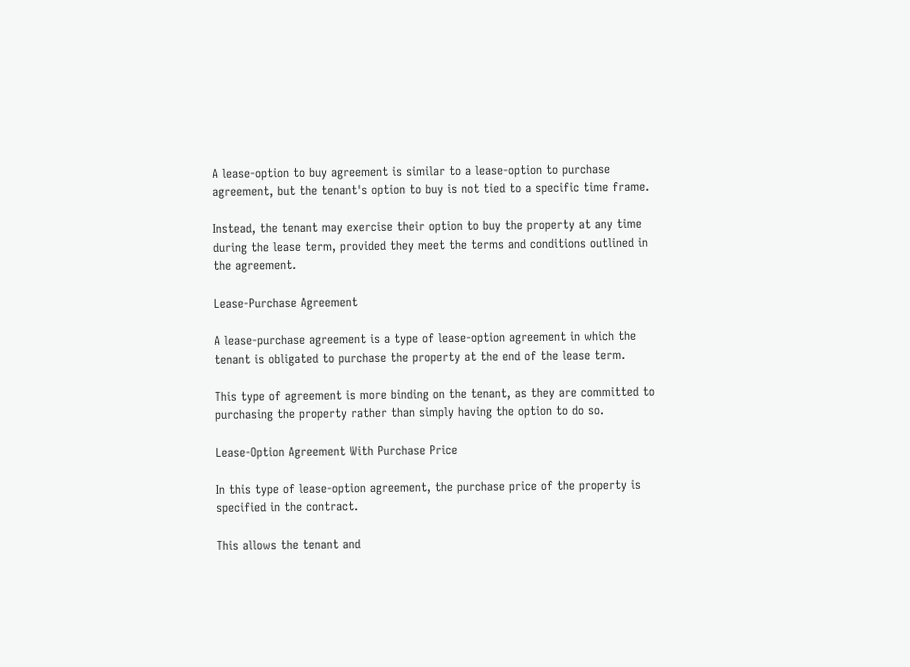A lease-option to buy agreement is similar to a lease-option to purchase agreement, but the tenant's option to buy is not tied to a specific time frame.

Instead, the tenant may exercise their option to buy the property at any time during the lease term, provided they meet the terms and conditions outlined in the agreement.

Lease-Purchase Agreement

A lease-purchase agreement is a type of lease-option agreement in which the tenant is obligated to purchase the property at the end of the lease term.

This type of agreement is more binding on the tenant, as they are committed to purchasing the property rather than simply having the option to do so.

Lease-Option Agreement With Purchase Price

In this type of lease-option agreement, the purchase price of the property is specified in the contract.

This allows the tenant and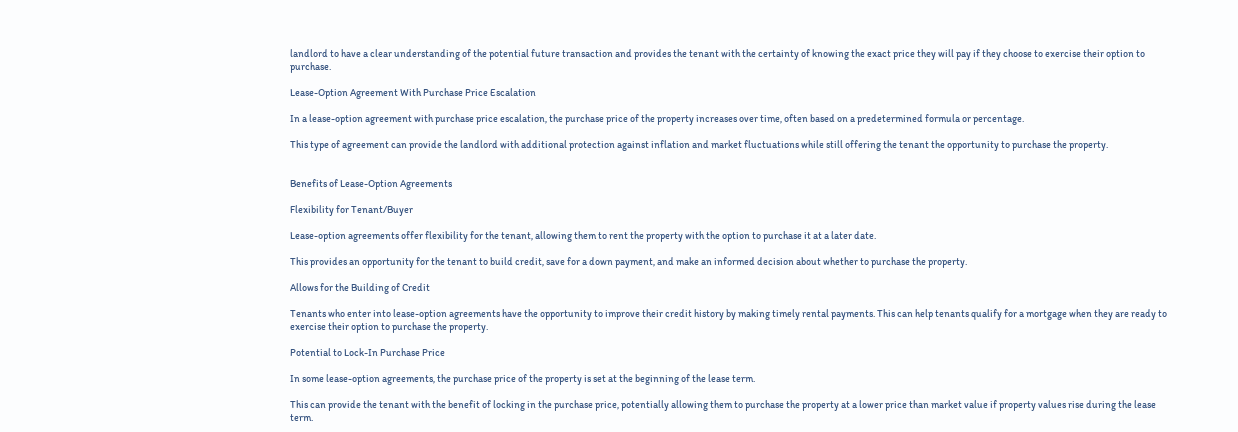landlord to have a clear understanding of the potential future transaction and provides the tenant with the certainty of knowing the exact price they will pay if they choose to exercise their option to purchase.

Lease-Option Agreement With Purchase Price Escalation

In a lease-option agreement with purchase price escalation, the purchase price of the property increases over time, often based on a predetermined formula or percentage.

This type of agreement can provide the landlord with additional protection against inflation and market fluctuations while still offering the tenant the opportunity to purchase the property.


Benefits of Lease-Option Agreements

Flexibility for Tenant/Buyer

Lease-option agreements offer flexibility for the tenant, allowing them to rent the property with the option to purchase it at a later date.

This provides an opportunity for the tenant to build credit, save for a down payment, and make an informed decision about whether to purchase the property.

Allows for the Building of Credit

Tenants who enter into lease-option agreements have the opportunity to improve their credit history by making timely rental payments. This can help tenants qualify for a mortgage when they are ready to exercise their option to purchase the property.

Potential to Lock-In Purchase Price

In some lease-option agreements, the purchase price of the property is set at the beginning of the lease term.

This can provide the tenant with the benefit of locking in the purchase price, potentially allowing them to purchase the property at a lower price than market value if property values rise during the lease term.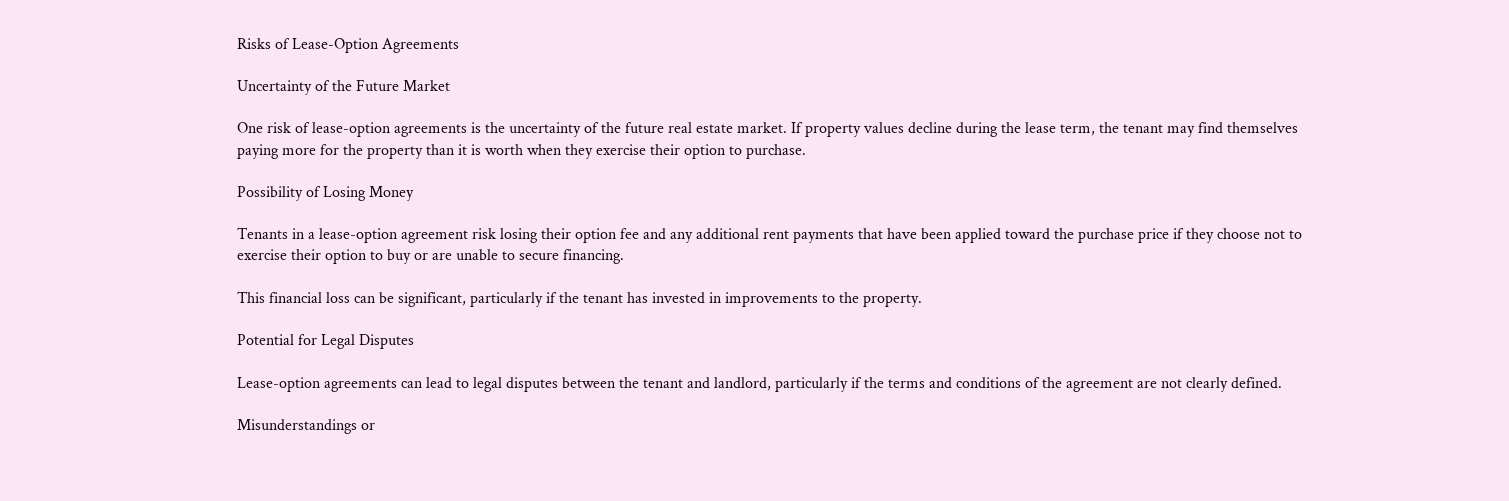Risks of Lease-Option Agreements

Uncertainty of the Future Market

One risk of lease-option agreements is the uncertainty of the future real estate market. If property values decline during the lease term, the tenant may find themselves paying more for the property than it is worth when they exercise their option to purchase.

Possibility of Losing Money

Tenants in a lease-option agreement risk losing their option fee and any additional rent payments that have been applied toward the purchase price if they choose not to exercise their option to buy or are unable to secure financing.

This financial loss can be significant, particularly if the tenant has invested in improvements to the property.

Potential for Legal Disputes

Lease-option agreements can lead to legal disputes between the tenant and landlord, particularly if the terms and conditions of the agreement are not clearly defined.

Misunderstandings or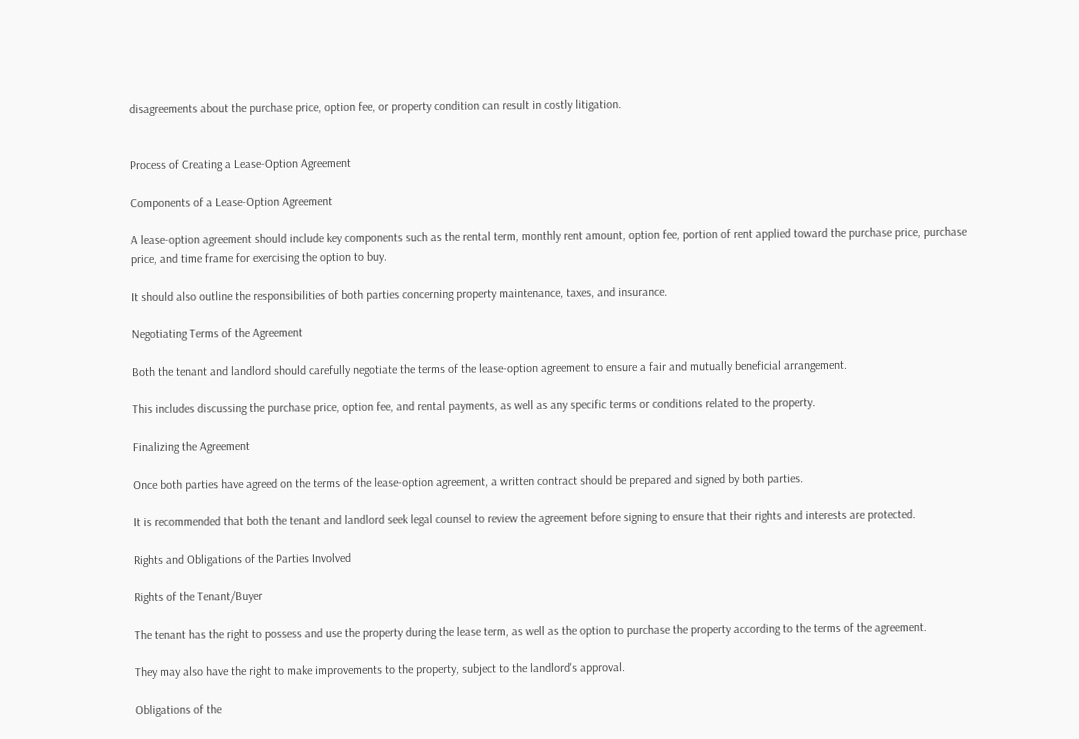disagreements about the purchase price, option fee, or property condition can result in costly litigation.


Process of Creating a Lease-Option Agreement

Components of a Lease-Option Agreement

A lease-option agreement should include key components such as the rental term, monthly rent amount, option fee, portion of rent applied toward the purchase price, purchase price, and time frame for exercising the option to buy.

It should also outline the responsibilities of both parties concerning property maintenance, taxes, and insurance.

Negotiating Terms of the Agreement

Both the tenant and landlord should carefully negotiate the terms of the lease-option agreement to ensure a fair and mutually beneficial arrangement.

This includes discussing the purchase price, option fee, and rental payments, as well as any specific terms or conditions related to the property.

Finalizing the Agreement

Once both parties have agreed on the terms of the lease-option agreement, a written contract should be prepared and signed by both parties.

It is recommended that both the tenant and landlord seek legal counsel to review the agreement before signing to ensure that their rights and interests are protected.

Rights and Obligations of the Parties Involved

Rights of the Tenant/Buyer

The tenant has the right to possess and use the property during the lease term, as well as the option to purchase the property according to the terms of the agreement.

They may also have the right to make improvements to the property, subject to the landlord's approval.

Obligations of the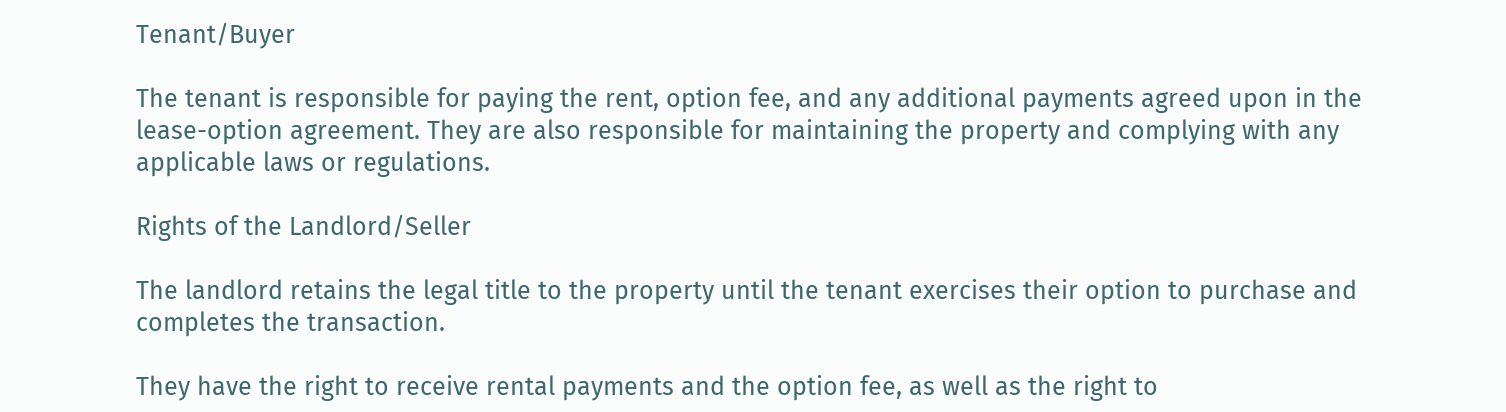Tenant/Buyer

The tenant is responsible for paying the rent, option fee, and any additional payments agreed upon in the lease-option agreement. They are also responsible for maintaining the property and complying with any applicable laws or regulations.

Rights of the Landlord/Seller

The landlord retains the legal title to the property until the tenant exercises their option to purchase and completes the transaction.

They have the right to receive rental payments and the option fee, as well as the right to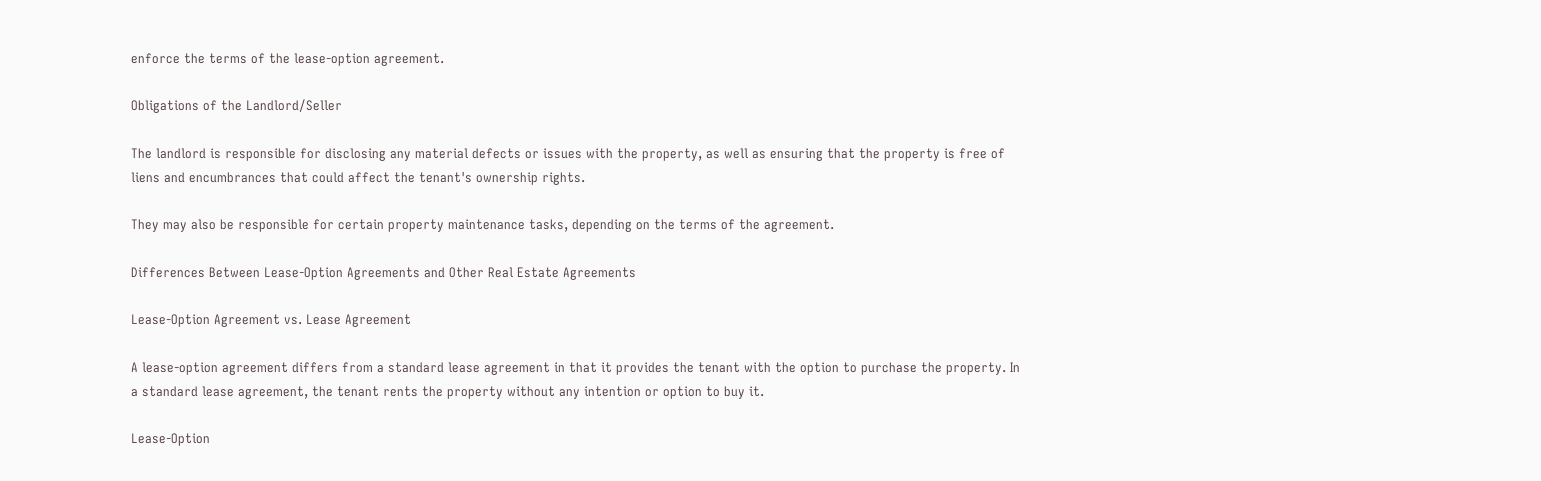enforce the terms of the lease-option agreement.

Obligations of the Landlord/Seller

The landlord is responsible for disclosing any material defects or issues with the property, as well as ensuring that the property is free of liens and encumbrances that could affect the tenant's ownership rights.

They may also be responsible for certain property maintenance tasks, depending on the terms of the agreement.

Differences Between Lease-Option Agreements and Other Real Estate Agreements

Lease-Option Agreement vs. Lease Agreement

A lease-option agreement differs from a standard lease agreement in that it provides the tenant with the option to purchase the property. In a standard lease agreement, the tenant rents the property without any intention or option to buy it.

Lease-Option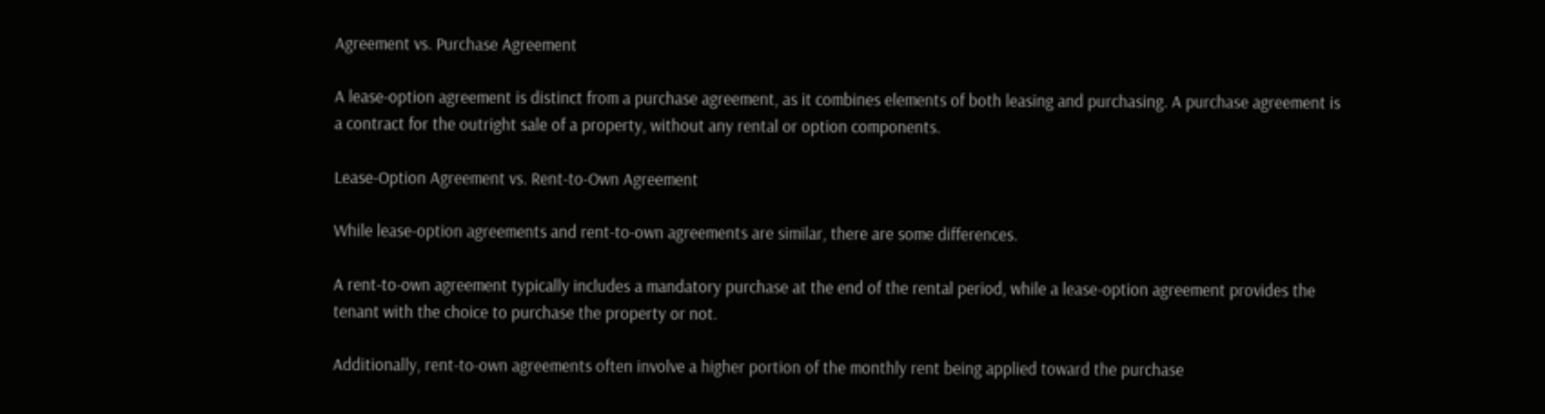Agreement vs. Purchase Agreement

A lease-option agreement is distinct from a purchase agreement, as it combines elements of both leasing and purchasing. A purchase agreement is a contract for the outright sale of a property, without any rental or option components.

Lease-Option Agreement vs. Rent-to-Own Agreement

While lease-option agreements and rent-to-own agreements are similar, there are some differences.

A rent-to-own agreement typically includes a mandatory purchase at the end of the rental period, while a lease-option agreement provides the tenant with the choice to purchase the property or not.

Additionally, rent-to-own agreements often involve a higher portion of the monthly rent being applied toward the purchase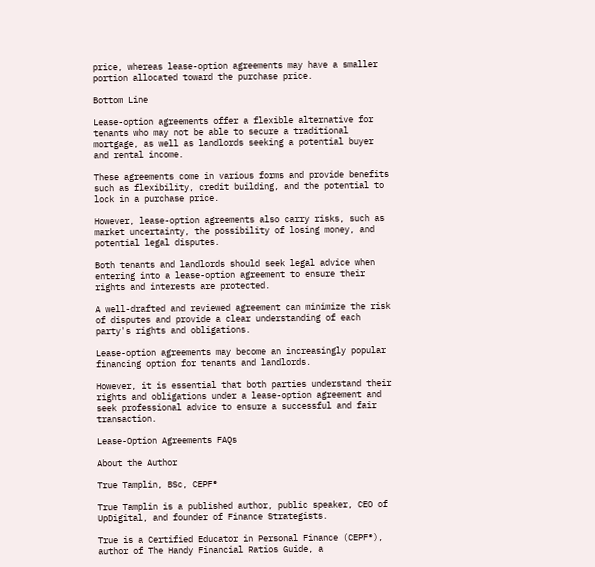price, whereas lease-option agreements may have a smaller portion allocated toward the purchase price.

Bottom Line

Lease-option agreements offer a flexible alternative for tenants who may not be able to secure a traditional mortgage, as well as landlords seeking a potential buyer and rental income.

These agreements come in various forms and provide benefits such as flexibility, credit building, and the potential to lock in a purchase price.

However, lease-option agreements also carry risks, such as market uncertainty, the possibility of losing money, and potential legal disputes.

Both tenants and landlords should seek legal advice when entering into a lease-option agreement to ensure their rights and interests are protected.

A well-drafted and reviewed agreement can minimize the risk of disputes and provide a clear understanding of each party's rights and obligations.

Lease-option agreements may become an increasingly popular financing option for tenants and landlords.

However, it is essential that both parties understand their rights and obligations under a lease-option agreement and seek professional advice to ensure a successful and fair transaction.

Lease-Option Agreements FAQs

About the Author

True Tamplin, BSc, CEPF®

True Tamplin is a published author, public speaker, CEO of UpDigital, and founder of Finance Strategists.

True is a Certified Educator in Personal Finance (CEPF®), author of The Handy Financial Ratios Guide, a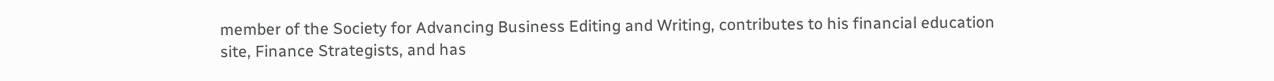member of the Society for Advancing Business Editing and Writing, contributes to his financial education site, Finance Strategists, and has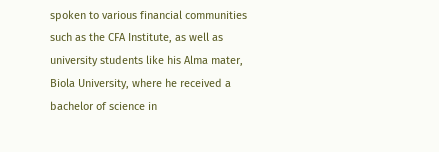spoken to various financial communities such as the CFA Institute, as well as university students like his Alma mater, Biola University, where he received a bachelor of science in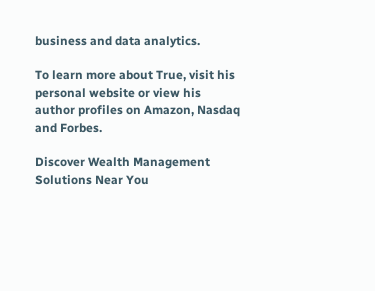business and data analytics.

To learn more about True, visit his personal website or view his author profiles on Amazon, Nasdaq and Forbes.

Discover Wealth Management Solutions Near You